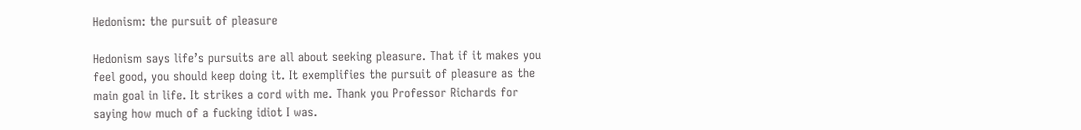Hedonism: the pursuit of pleasure

Hedonism says life’s pursuits are all about seeking pleasure. That if it makes you feel good, you should keep doing it. It exemplifies the pursuit of pleasure as the main goal in life. It strikes a cord with me. Thank you Professor Richards for saying how much of a fucking idiot I was.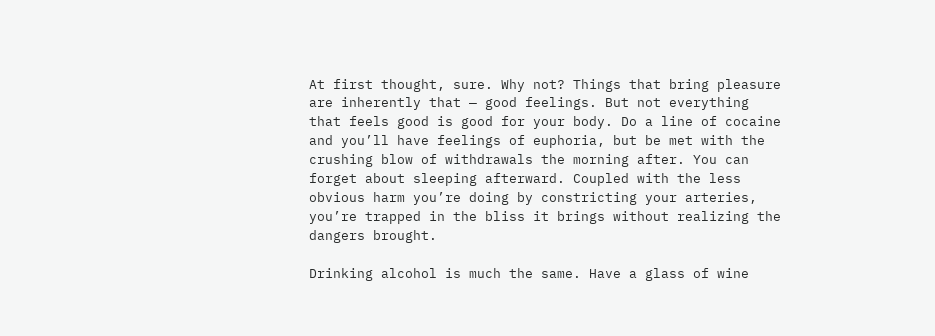At first thought, sure. Why not? Things that bring pleasure are inherently that — good feelings. But not everything that feels good is good for your body. Do a line of cocaine and you’ll have feelings of euphoria, but be met with the crushing blow of withdrawals the morning after. You can forget about sleeping afterward. Coupled with the less obvious harm you’re doing by constricting your arteries, you’re trapped in the bliss it brings without realizing the dangers brought.

Drinking alcohol is much the same. Have a glass of wine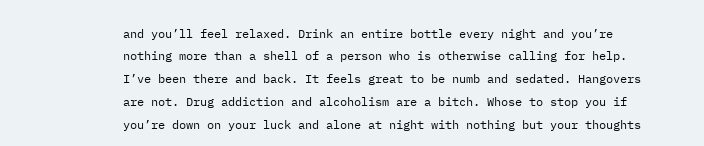and you’ll feel relaxed. Drink an entire bottle every night and you’re nothing more than a shell of a person who is otherwise calling for help. I’ve been there and back. It feels great to be numb and sedated. Hangovers are not. Drug addiction and alcoholism are a bitch. Whose to stop you if you’re down on your luck and alone at night with nothing but your thoughts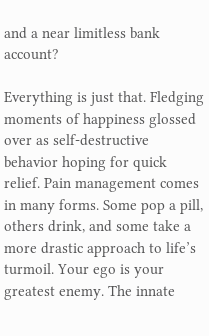and a near limitless bank account?

Everything is just that. Fledging moments of happiness glossed over as self-destructive behavior hoping for quick relief. Pain management comes in many forms. Some pop a pill, others drink, and some take a more drastic approach to life’s turmoil. Your ego is your greatest enemy. The innate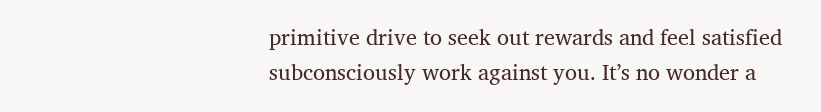primitive drive to seek out rewards and feel satisfied subconsciously work against you. It’s no wonder a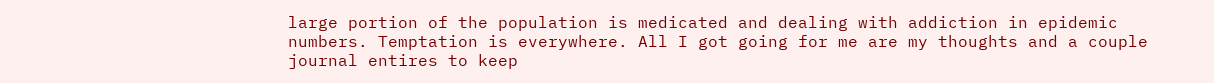large portion of the population is medicated and dealing with addiction in epidemic numbers. Temptation is everywhere. All I got going for me are my thoughts and a couple journal entires to keep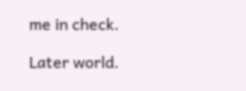me in check.

Later world.